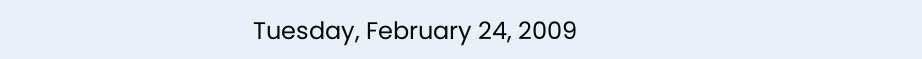Tuesday, February 24, 2009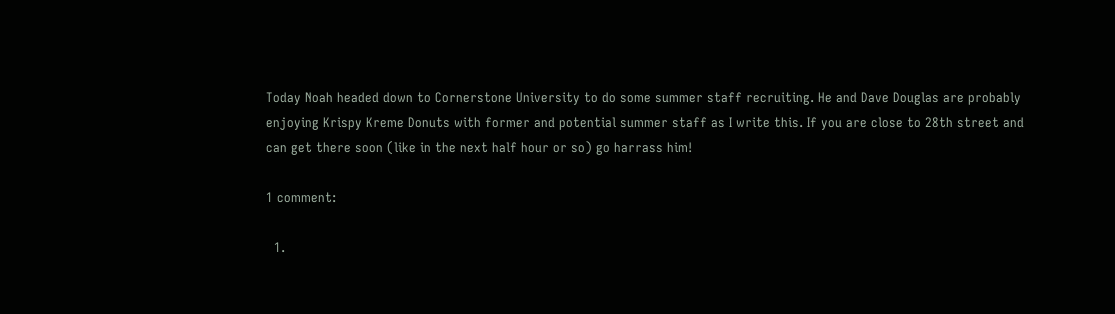Today Noah headed down to Cornerstone University to do some summer staff recruiting. He and Dave Douglas are probably enjoying Krispy Kreme Donuts with former and potential summer staff as I write this. If you are close to 28th street and can get there soon (like in the next half hour or so) go harrass him!

1 comment:

  1.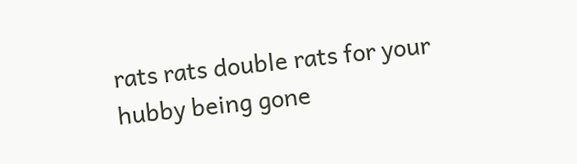rats rats double rats for your hubby being gone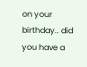on your birthday.. did you have a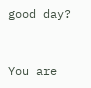good day?


You are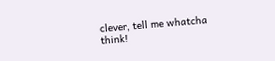clever, tell me whatcha think!